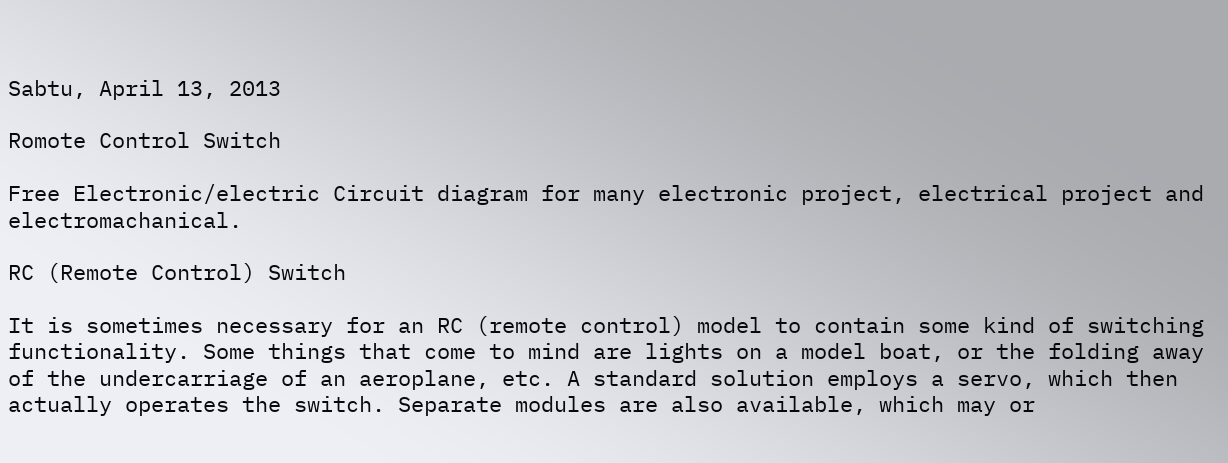Sabtu, April 13, 2013

Romote Control Switch

Free Electronic/electric Circuit diagram for many electronic project, electrical project and electromachanical.

RC (Remote Control) Switch

It is sometimes necessary for an RC (remote control) model to contain some kind of switching functionality. Some things that come to mind are lights on a model boat, or the folding away of the undercarriage of an aeroplane, etc. A standard solution employs a servo, which then actually operates the switch. Separate modules are also available, which may or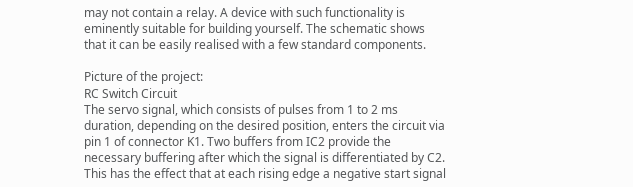may not contain a relay. A device with such functionality is eminently suitable for building yourself. The schematic shows that it can be easily realised with a few standard components.

Picture of the project:
RC Switch Circuit
The servo signal, which consists of pulses from 1 to 2 ms duration, depending on the desired position, enters the circuit via pin 1 of connector K1. Two buffers from IC2 provide the necessary buffering after which the signal is differentiated by C2. This has the effect that at each rising edge a negative start signal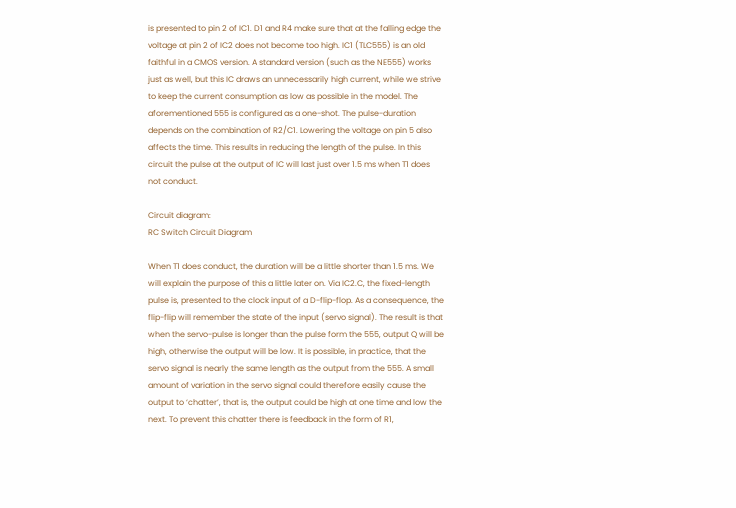is presented to pin 2 of IC1. D1 and R4 make sure that at the falling edge the voltage at pin 2 of IC2 does not become too high. IC1 (TLC555) is an old faithful in a CMOS version. A standard version (such as the NE555) works just as well, but this IC draws an unnecessarily high current, while we strive to keep the current consumption as low as possible in the model. The aforementioned 555 is configured as a one-shot. The pulse-duration depends on the combination of R2/C1. Lowering the voltage on pin 5 also affects the time. This results in reducing the length of the pulse. In this circuit the pulse at the output of IC will last just over 1.5 ms when T1 does not conduct.

Circuit diagram:
RC Switch Circuit Diagram

When T1 does conduct, the duration will be a little shorter than 1.5 ms. We will explain the purpose of this a little later on. Via IC2.C, the fixed-length pulse is, presented to the clock input of a D-flip-flop. As a consequence, the flip-flip will remember the state of the input (servo signal). The result is that when the servo-pulse is longer than the pulse form the 555, output Q will be high, otherwise the output will be low. It is possible, in practice, that the servo signal is nearly the same length as the output from the 555. A small amount of variation in the servo signal could therefore easily cause the output to ‘chatter’, that is, the output could be high at one time and low the next. To prevent this chatter there is feedback in the form of R1,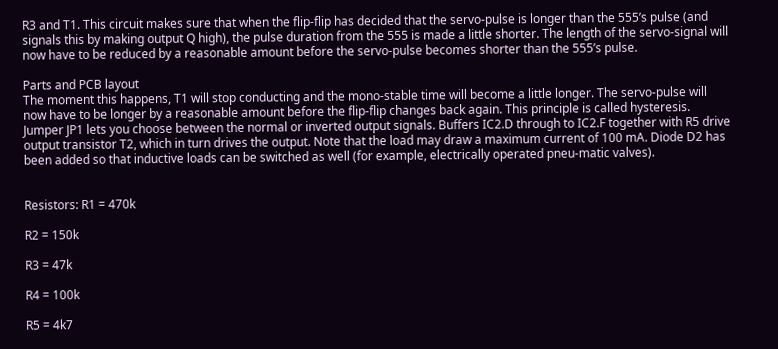R3 and T1. This circuit makes sure that when the flip-flip has decided that the servo-pulse is longer than the 555’s pulse (and signals this by making output Q high), the pulse duration from the 555 is made a little shorter. The length of the servo-signal will now have to be reduced by a reasonable amount before the servo-pulse becomes shorter than the 555’s pulse.

Parts and PCB layout
The moment this happens, T1 will stop conducting and the mono-stable time will become a little longer. The servo-pulse will now have to be longer by a reasonable amount before the flip-flip changes back again. This principle is called hysteresis. Jumper JP1 lets you choose between the normal or inverted output signals. Buffers IC2.D through to IC2.F together with R5 drive output transistor T2, which in turn drives the output. Note that the load may draw a maximum current of 100 mA. Diode D2 has been added so that inductive loads can be switched as well (for example, electrically operated pneu-matic valves).


Resistors: R1 = 470k

R2 = 150k

R3 = 47k

R4 = 100k

R5 = 4k7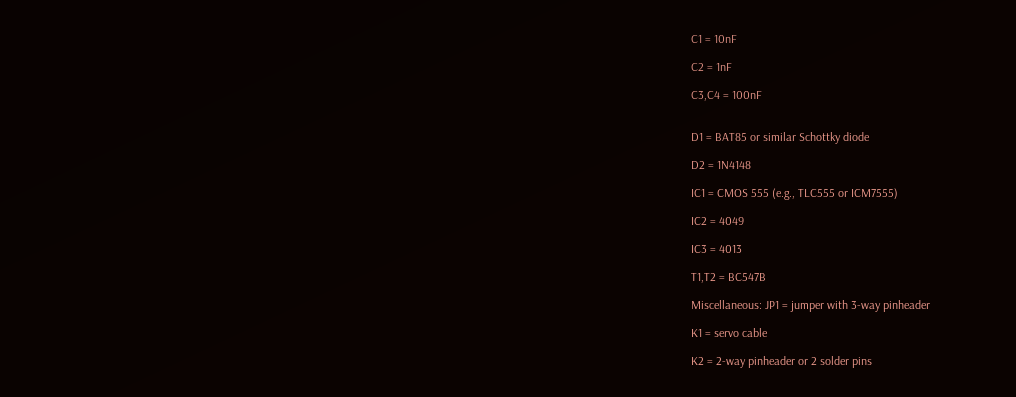C1 = 10nF

C2 = 1nF

C3,C4 = 100nF


D1 = BAT85 or similar Schottky diode

D2 = 1N4148

IC1 = CMOS 555 (e.g., TLC555 or ICM7555)

IC2 = 4049

IC3 = 4013

T1,T2 = BC547B

Miscellaneous: JP1 = jumper with 3-way pinheader

K1 = servo cable

K2 = 2-way pinheader or 2 solder pins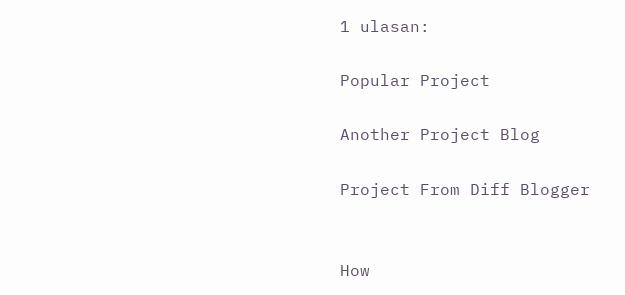1 ulasan:

Popular Project

Another Project Blog

Project From Diff Blogger


How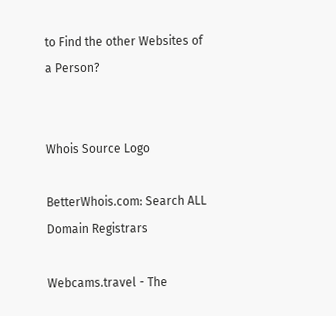to Find the other Websites of a Person?


Whois Source Logo

BetterWhois.com: Search ALL Domain Registrars

Webcams.travel - The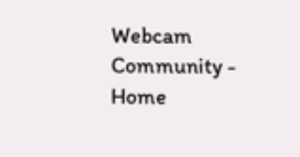Webcam Community - Home